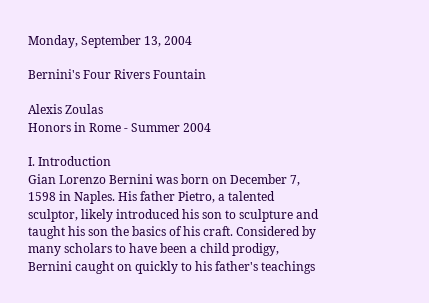Monday, September 13, 2004

Bernini's Four Rivers Fountain

Alexis Zoulas
Honors in Rome - Summer 2004

I. Introduction
Gian Lorenzo Bernini was born on December 7, 1598 in Naples. His father Pietro, a talented sculptor, likely introduced his son to sculpture and taught his son the basics of his craft. Considered by many scholars to have been a child prodigy, Bernini caught on quickly to his father's teachings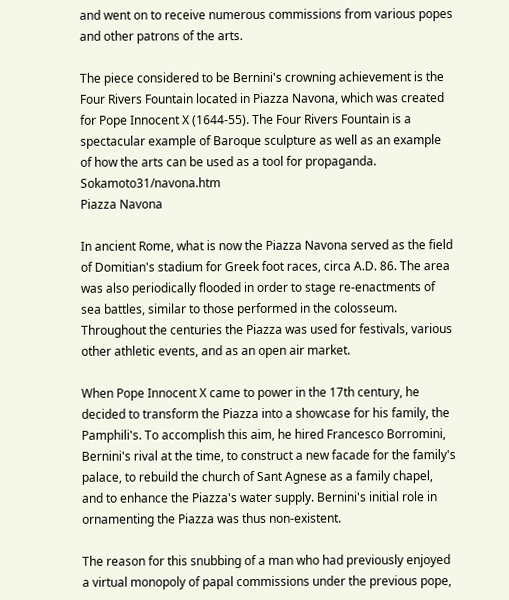and went on to receive numerous commissions from various popes and other patrons of the arts.

The piece considered to be Bernini's crowning achievement is the Four Rivers Fountain located in Piazza Navona, which was created for Pope Innocent X (1644-55). The Four Rivers Fountain is a spectacular example of Baroque sculpture as well as an example of how the arts can be used as a tool for propaganda. Sokamoto31/navona.htm
Piazza Navona

In ancient Rome, what is now the Piazza Navona served as the field of Domitian's stadium for Greek foot races, circa A.D. 86. The area was also periodically flooded in order to stage re-enactments of sea battles, similar to those performed in the colosseum. Throughout the centuries the Piazza was used for festivals, various other athletic events, and as an open air market.

When Pope Innocent X came to power in the 17th century, he decided to transform the Piazza into a showcase for his family, the Pamphili's. To accomplish this aim, he hired Francesco Borromini, Bernini's rival at the time, to construct a new facade for the family's palace, to rebuild the church of Sant Agnese as a family chapel, and to enhance the Piazza's water supply. Bernini's initial role in ornamenting the Piazza was thus non-existent.

The reason for this snubbing of a man who had previously enjoyed a virtual monopoly of papal commissions under the previous pope,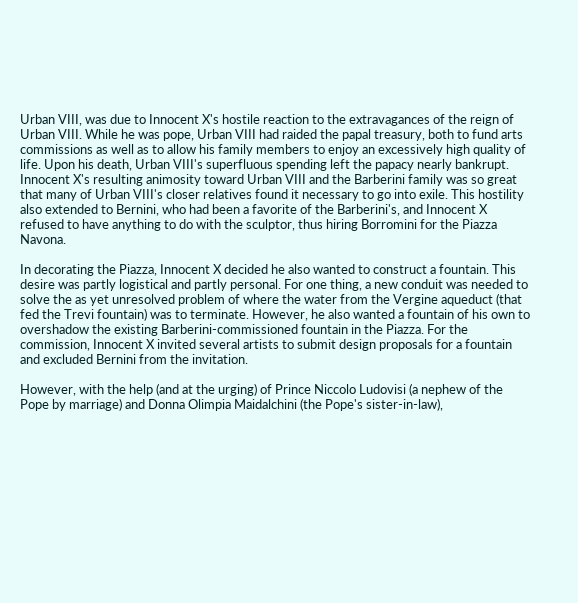Urban VIII, was due to Innocent X's hostile reaction to the extravagances of the reign of Urban VIII. While he was pope, Urban VIII had raided the papal treasury, both to fund arts commissions as well as to allow his family members to enjoy an excessively high quality of life. Upon his death, Urban VIII's superfluous spending left the papacy nearly bankrupt. Innocent X's resulting animosity toward Urban VIII and the Barberini family was so great that many of Urban VIII's closer relatives found it necessary to go into exile. This hostility also extended to Bernini, who had been a favorite of the Barberini's, and Innocent X refused to have anything to do with the sculptor, thus hiring Borromini for the Piazza Navona.

In decorating the Piazza, Innocent X decided he also wanted to construct a fountain. This desire was partly logistical and partly personal. For one thing, a new conduit was needed to solve the as yet unresolved problem of where the water from the Vergine aqueduct (that fed the Trevi fountain) was to terminate. However, he also wanted a fountain of his own to overshadow the existing Barberini-commissioned fountain in the Piazza. For the commission, Innocent X invited several artists to submit design proposals for a fountain and excluded Bernini from the invitation.

However, with the help (and at the urging) of Prince Niccolo Ludovisi (a nephew of the Pope by marriage) and Donna Olimpia Maidalchini (the Pope's sister-in-law),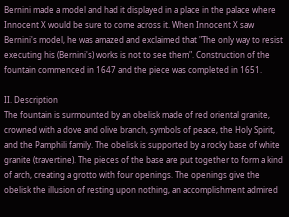Bernini made a model and had it displayed in a place in the palace where Innocent X would be sure to come across it. When Innocent X saw Bernini's model, he was amazed and exclaimed that "The only way to resist executing his (Bernini's) works is not to see them". Construction of the fountain commenced in 1647 and the piece was completed in 1651.

II. Description
The fountain is surmounted by an obelisk made of red oriental granite, crowned with a dove and olive branch, symbols of peace, the Holy Spirit, and the Pamphili family. The obelisk is supported by a rocky base of white granite (travertine). The pieces of the base are put together to form a kind of arch, creating a grotto with four openings. The openings give the obelisk the illusion of resting upon nothing, an accomplishment admired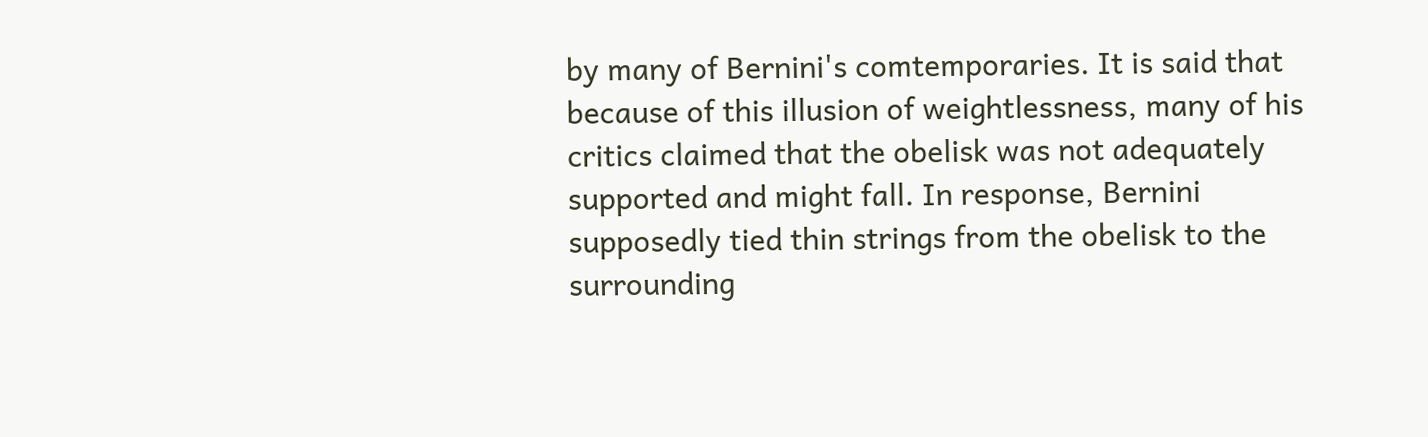by many of Bernini's comtemporaries. It is said that because of this illusion of weightlessness, many of his critics claimed that the obelisk was not adequately supported and might fall. In response, Bernini supposedly tied thin strings from the obelisk to the surrounding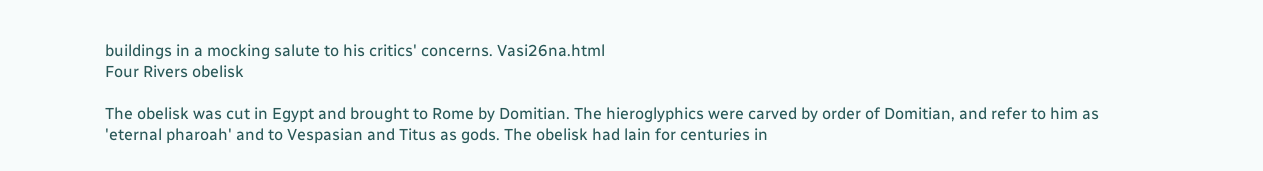buildings in a mocking salute to his critics' concerns. Vasi26na.html
Four Rivers obelisk

The obelisk was cut in Egypt and brought to Rome by Domitian. The hieroglyphics were carved by order of Domitian, and refer to him as 'eternal pharoah' and to Vespasian and Titus as gods. The obelisk had lain for centuries in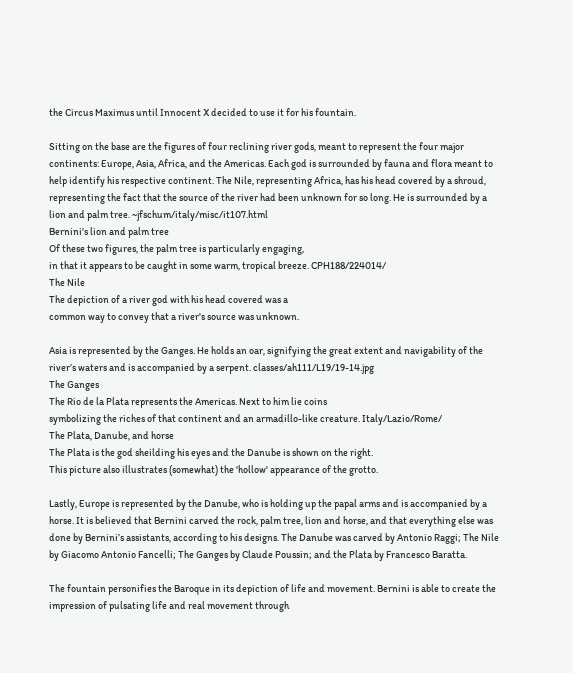the Circus Maximus until Innocent X decided to use it for his fountain.

Sitting on the base are the figures of four reclining river gods, meant to represent the four major continents: Europe, Asia, Africa, and the Americas. Each god is surrounded by fauna and flora meant to help identify his respective continent. The Nile, representing Africa, has his head covered by a shroud, representing the fact that the source of the river had been unknown for so long. He is surrounded by a lion and palm tree. ~jfschum/italy/misc/it107.html
Bernini's lion and palm tree
Of these two figures, the palm tree is particularly engaging,
in that it appears to be caught in some warm, tropical breeze. CPH188/224014/
The Nile
The depiction of a river god with his head covered was a
common way to convey that a river's source was unknown.

Asia is represented by the Ganges. He holds an oar, signifying the great extent and navigability of the river’s waters and is accompanied by a serpent. classes/ah111/L19/19-14.jpg
The Ganges
The Rio de la Plata represents the Americas. Next to him lie coins
symbolizing the riches of that continent and an armadillo-like creature. Italy/Lazio/Rome/
The Plata, Danube, and horse
The Plata is the god sheilding his eyes and the Danube is shown on the right.
This picture also illustrates (somewhat) the 'hollow' appearance of the grotto.

Lastly, Europe is represented by the Danube, who is holding up the papal arms and is accompanied by a horse. It is believed that Bernini carved the rock, palm tree, lion and horse, and that everything else was done by Bernini’s assistants, according to his designs. The Danube was carved by Antonio Raggi; The Nile by Giacomo Antonio Fancelli; The Ganges by Claude Poussin; and the Plata by Francesco Baratta.

The fountain personifies the Baroque in its depiction of life and movement. Bernini is able to create the impression of pulsating life and real movement through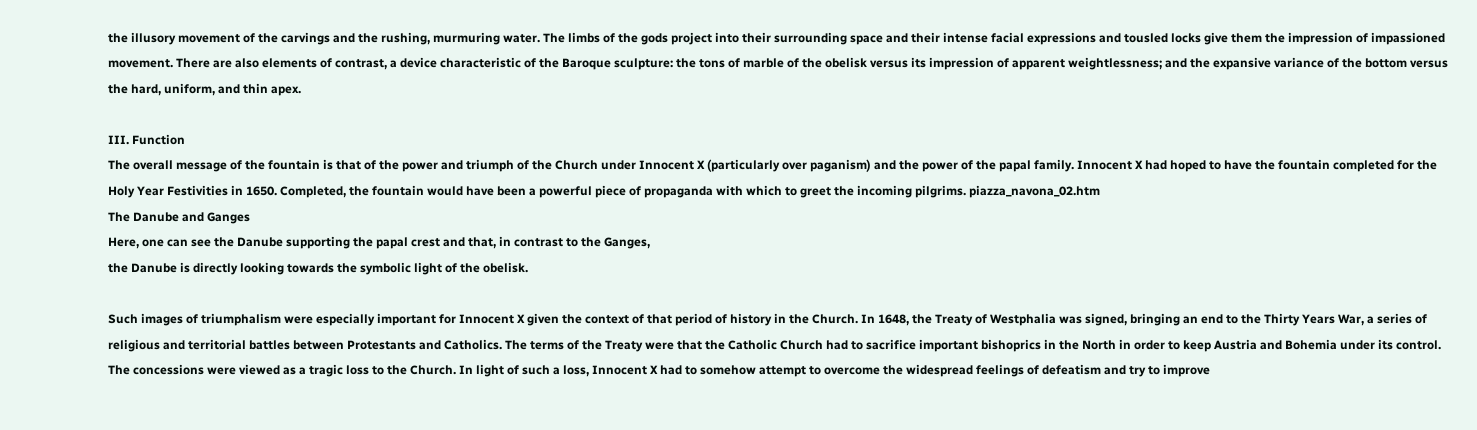the illusory movement of the carvings and the rushing, murmuring water. The limbs of the gods project into their surrounding space and their intense facial expressions and tousled locks give them the impression of impassioned movement. There are also elements of contrast, a device characteristic of the Baroque sculpture: the tons of marble of the obelisk versus its impression of apparent weightlessness; and the expansive variance of the bottom versus the hard, uniform, and thin apex.

III. Function
The overall message of the fountain is that of the power and triumph of the Church under Innocent X (particularly over paganism) and the power of the papal family. Innocent X had hoped to have the fountain completed for the Holy Year Festivities in 1650. Completed, the fountain would have been a powerful piece of propaganda with which to greet the incoming pilgrims. piazza_navona_02.htm
The Danube and Ganges
Here, one can see the Danube supporting the papal crest and that, in contrast to the Ganges,
the Danube is directly looking towards the symbolic light of the obelisk.

Such images of triumphalism were especially important for Innocent X given the context of that period of history in the Church. In 1648, the Treaty of Westphalia was signed, bringing an end to the Thirty Years War, a series of religious and territorial battles between Protestants and Catholics. The terms of the Treaty were that the Catholic Church had to sacrifice important bishoprics in the North in order to keep Austria and Bohemia under its control. The concessions were viewed as a tragic loss to the Church. In light of such a loss, Innocent X had to somehow attempt to overcome the widespread feelings of defeatism and try to improve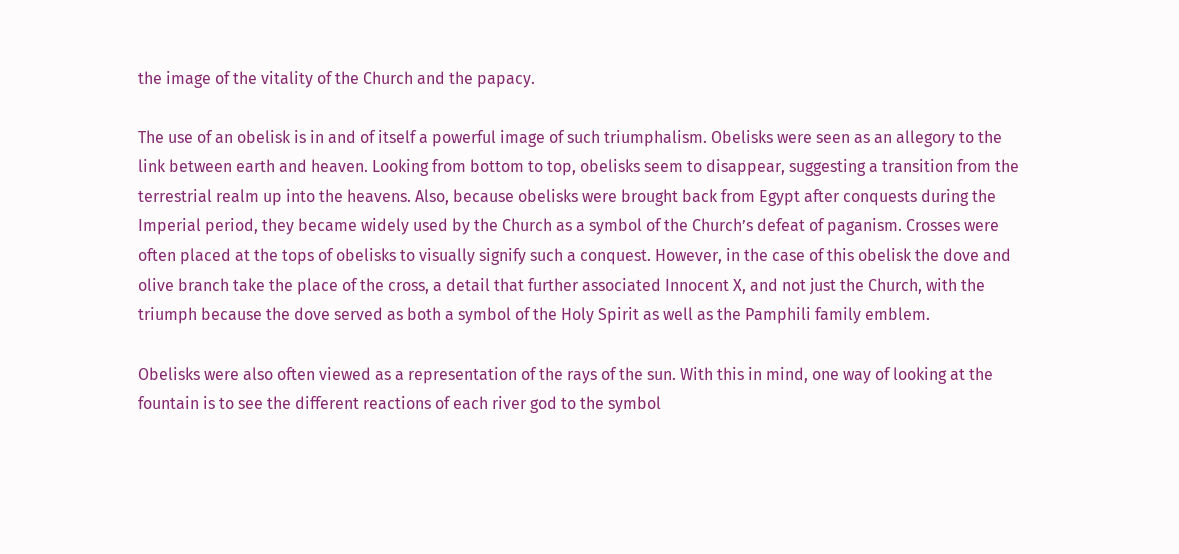the image of the vitality of the Church and the papacy.

The use of an obelisk is in and of itself a powerful image of such triumphalism. Obelisks were seen as an allegory to the link between earth and heaven. Looking from bottom to top, obelisks seem to disappear, suggesting a transition from the terrestrial realm up into the heavens. Also, because obelisks were brought back from Egypt after conquests during the Imperial period, they became widely used by the Church as a symbol of the Church’s defeat of paganism. Crosses were often placed at the tops of obelisks to visually signify such a conquest. However, in the case of this obelisk the dove and olive branch take the place of the cross, a detail that further associated Innocent X, and not just the Church, with the triumph because the dove served as both a symbol of the Holy Spirit as well as the Pamphili family emblem.

Obelisks were also often viewed as a representation of the rays of the sun. With this in mind, one way of looking at the fountain is to see the different reactions of each river god to the symbol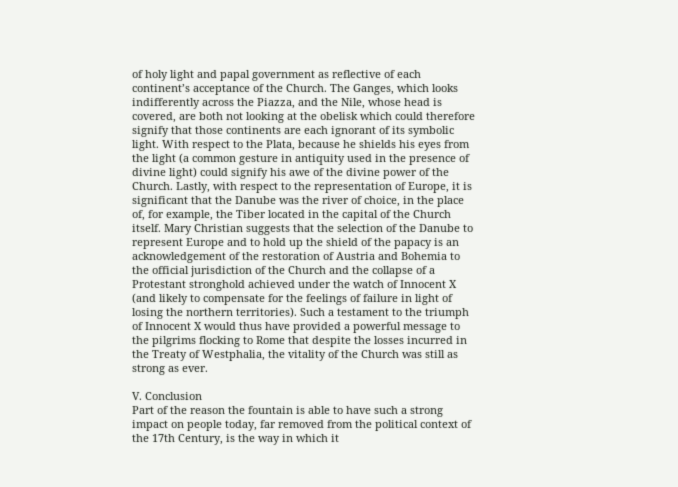of holy light and papal government as reflective of each continent’s acceptance of the Church. The Ganges, which looks indifferently across the Piazza, and the Nile, whose head is covered, are both not looking at the obelisk which could therefore signify that those continents are each ignorant of its symbolic light. With respect to the Plata, because he shields his eyes from the light (a common gesture in antiquity used in the presence of divine light) could signify his awe of the divine power of the Church. Lastly, with respect to the representation of Europe, it is significant that the Danube was the river of choice, in the place of, for example, the Tiber located in the capital of the Church itself. Mary Christian suggests that the selection of the Danube to represent Europe and to hold up the shield of the papacy is an acknowledgement of the restoration of Austria and Bohemia to the official jurisdiction of the Church and the collapse of a Protestant stronghold achieved under the watch of Innocent X (and likely to compensate for the feelings of failure in light of losing the northern territories). Such a testament to the triumph of Innocent X would thus have provided a powerful message to the pilgrims flocking to Rome that despite the losses incurred in the Treaty of Westphalia, the vitality of the Church was still as strong as ever.

V. Conclusion
Part of the reason the fountain is able to have such a strong impact on people today, far removed from the political context of the 17th Century, is the way in which it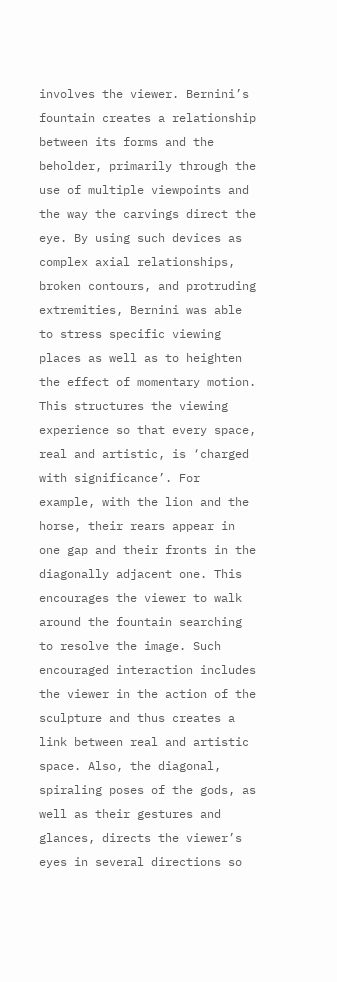involves the viewer. Bernini’s fountain creates a relationship between its forms and the beholder, primarily through the use of multiple viewpoints and the way the carvings direct the eye. By using such devices as complex axial relationships, broken contours, and protruding extremities, Bernini was able to stress specific viewing places as well as to heighten the effect of momentary motion. This structures the viewing experience so that every space, real and artistic, is ‘charged with significance’. For example, with the lion and the horse, their rears appear in one gap and their fronts in the diagonally adjacent one. This encourages the viewer to walk around the fountain searching to resolve the image. Such encouraged interaction includes the viewer in the action of the sculpture and thus creates a link between real and artistic space. Also, the diagonal, spiraling poses of the gods, as well as their gestures and glances, directs the viewer’s eyes in several directions so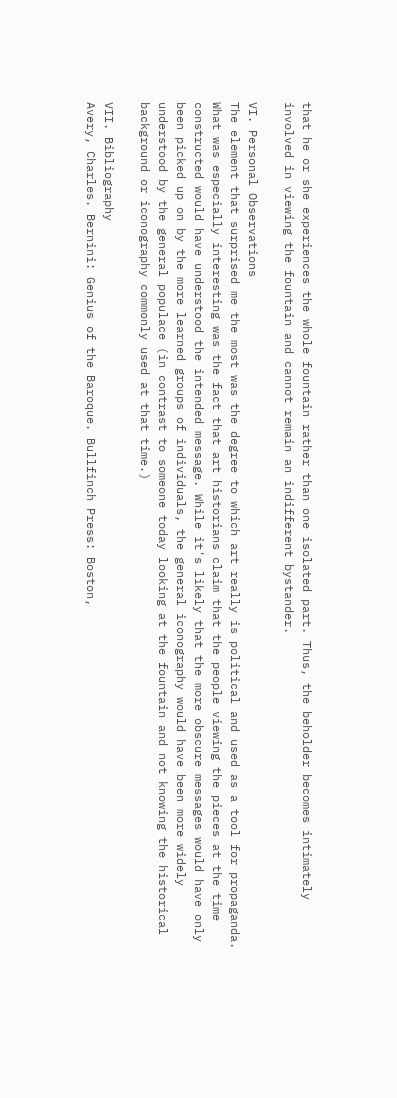that he or she experiences the whole fountain rather than one isolated part. Thus, the beholder becomes intimately involved in viewing the fountain and cannot remain an indifferent bystander.

VI. Personal Observations
The element that surprised me the most was the degree to which art really is political and used as a tool for propaganda. What was especially interesting was the fact that art historians claim that the people viewing the pieces at the time constructed would have understood the intended message. While it's likely that the more obscure messages would have only been picked up on by the more learned groups of individuals, the general iconography would have been more widely understood by the general populace (in contrast to someone today looking at the fountain and not knowing the historical background or iconography commonly used at that time.)

VII. Bibliography
Avery, Charles. Bernini: Genius of the Baroque. Bullfinch Press: Boston,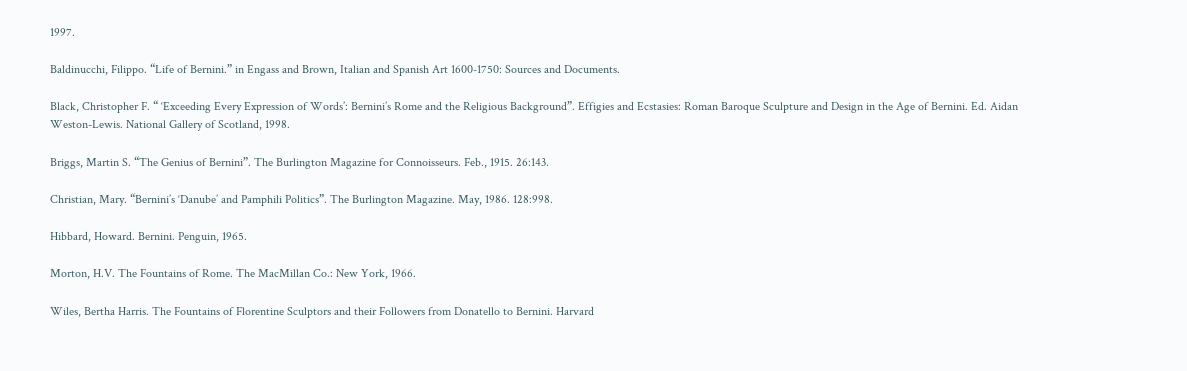1997.

Baldinucchi, Filippo. “Life of Bernini.” in Engass and Brown, Italian and Spanish Art 1600-1750: Sources and Documents.

Black, Christopher F. “ ‘Exceeding Every Expression of Words’: Bernini’s Rome and the Religious Background”. Effigies and Ecstasies: Roman Baroque Sculpture and Design in the Age of Bernini. Ed. Aidan Weston-Lewis. National Gallery of Scotland, 1998.

Briggs, Martin S. “The Genius of Bernini”. The Burlington Magazine for Connoisseurs. Feb., 1915. 26:143.

Christian, Mary. “Bernini’s ‘Danube’ and Pamphili Politics”. The Burlington Magazine. May, 1986. 128:998.

Hibbard, Howard. Bernini. Penguin, 1965.

Morton, H.V. The Fountains of Rome. The MacMillan Co.: New York, 1966.

Wiles, Bertha Harris. The Fountains of Florentine Sculptors and their Followers from Donatello to Bernini. Harvard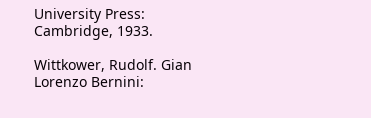University Press: Cambridge, 1933.

Wittkower, Rudolf. Gian Lorenzo Bernini: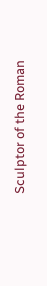Sculptor of the Roman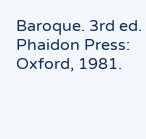Baroque. 3rd ed. Phaidon Press: Oxford, 1981.